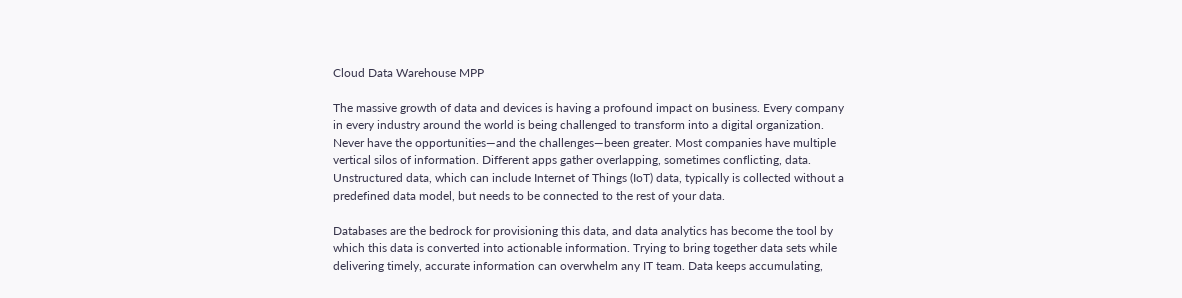Cloud Data Warehouse MPP

The massive growth of data and devices is having a profound impact on business. Every company in every industry around the world is being challenged to transform into a digital organization. Never have the opportunities—and the challenges—been greater. Most companies have multiple vertical silos of information. Different apps gather overlapping, sometimes conflicting, data. Unstructured data, which can include Internet of Things (IoT) data, typically is collected without a predefined data model, but needs to be connected to the rest of your data.

Databases are the bedrock for provisioning this data, and data analytics has become the tool by which this data is converted into actionable information. Trying to bring together data sets while delivering timely, accurate information can overwhelm any IT team. Data keeps accumulating,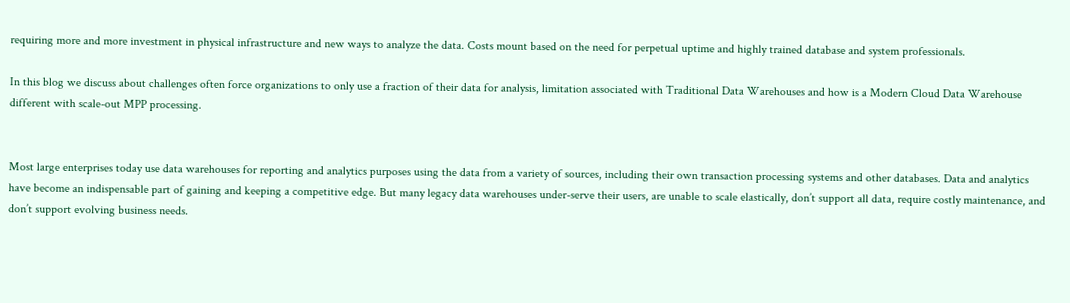requiring more and more investment in physical infrastructure and new ways to analyze the data. Costs mount based on the need for perpetual uptime and highly trained database and system professionals.

In this blog we discuss about challenges often force organizations to only use a fraction of their data for analysis, limitation associated with Traditional Data Warehouses and how is a Modern Cloud Data Warehouse different with scale-out MPP processing.


Most large enterprises today use data warehouses for reporting and analytics purposes using the data from a variety of sources, including their own transaction processing systems and other databases. Data and analytics have become an indispensable part of gaining and keeping a competitive edge. But many legacy data warehouses under-serve their users, are unable to scale elastically, don’t support all data, require costly maintenance, and don’t support evolving business needs.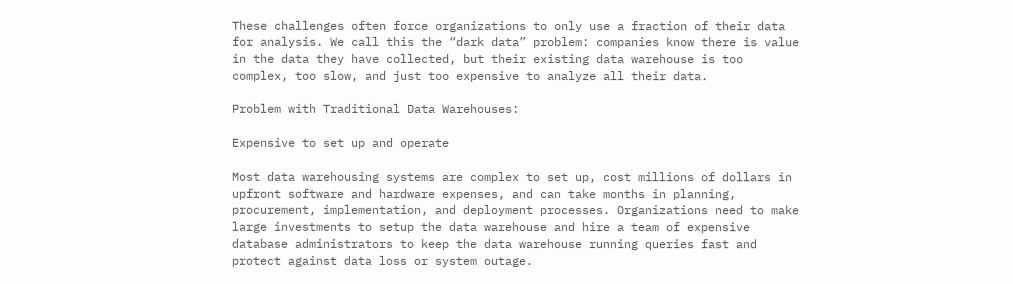These challenges often force organizations to only use a fraction of their data for analysis. We call this the “dark data” problem: companies know there is value in the data they have collected, but their existing data warehouse is too complex, too slow, and just too expensive to analyze all their data.

Problem with Traditional Data Warehouses:

Expensive to set up and operate

Most data warehousing systems are complex to set up, cost millions of dollars in upfront software and hardware expenses, and can take months in planning, procurement, implementation, and deployment processes. Organizations need to make large investments to setup the data warehouse and hire a team of expensive database administrators to keep the data warehouse running queries fast and protect against data loss or system outage.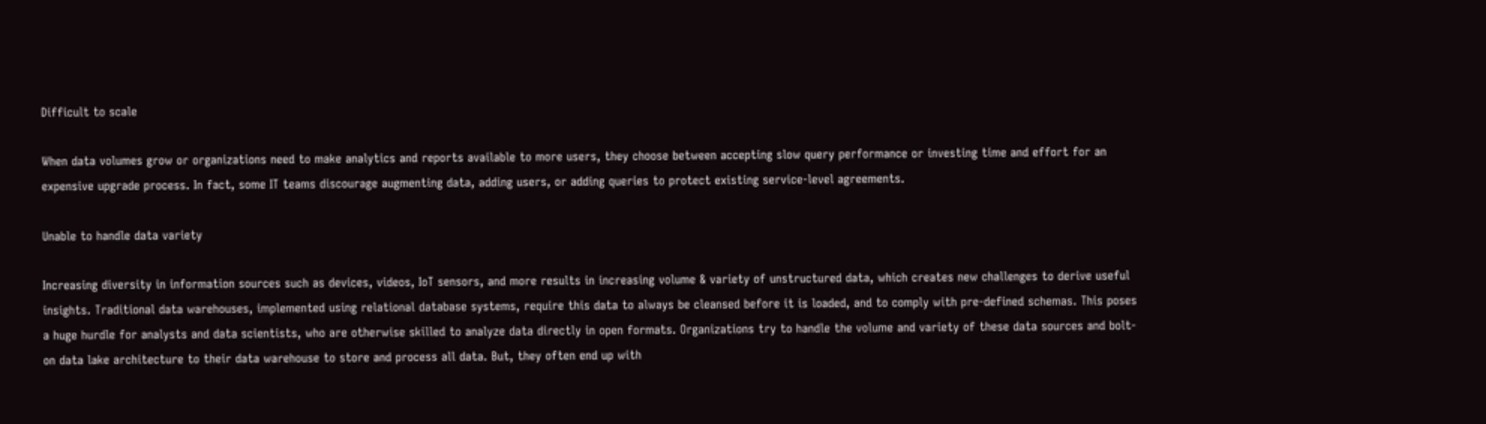Difficult to scale

When data volumes grow or organizations need to make analytics and reports available to more users, they choose between accepting slow query performance or investing time and effort for an expensive upgrade process. In fact, some IT teams discourage augmenting data, adding users, or adding queries to protect existing service-level agreements.

Unable to handle data variety

Increasing diversity in information sources such as devices, videos, IoT sensors, and more results in increasing volume & variety of unstructured data, which creates new challenges to derive useful insights. Traditional data warehouses, implemented using relational database systems, require this data to always be cleansed before it is loaded, and to comply with pre-defined schemas. This poses a huge hurdle for analysts and data scientists, who are otherwise skilled to analyze data directly in open formats. Organizations try to handle the volume and variety of these data sources and bolt-on data lake architecture to their data warehouse to store and process all data. But, they often end up with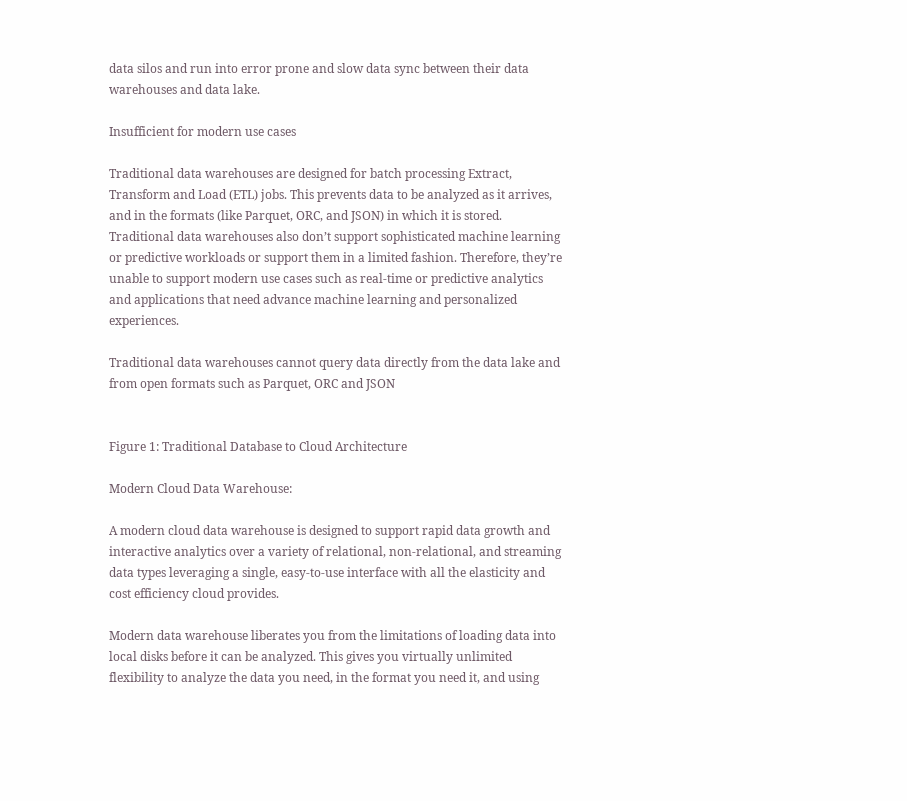data silos and run into error prone and slow data sync between their data warehouses and data lake.

Insufficient for modern use cases

Traditional data warehouses are designed for batch processing Extract, Transform and Load (ETL) jobs. This prevents data to be analyzed as it arrives, and in the formats (like Parquet, ORC, and JSON) in which it is stored. Traditional data warehouses also don’t support sophisticated machine learning or predictive workloads or support them in a limited fashion. Therefore, they’re unable to support modern use cases such as real-time or predictive analytics and applications that need advance machine learning and personalized experiences.

Traditional data warehouses cannot query data directly from the data lake and from open formats such as Parquet, ORC and JSON


Figure 1: Traditional Database to Cloud Architecture

Modern Cloud Data Warehouse:

A modern cloud data warehouse is designed to support rapid data growth and interactive analytics over a variety of relational, non-relational, and streaming data types leveraging a single, easy-to-use interface with all the elasticity and cost efficiency cloud provides.

Modern data warehouse liberates you from the limitations of loading data into local disks before it can be analyzed. This gives you virtually unlimited flexibility to analyze the data you need, in the format you need it, and using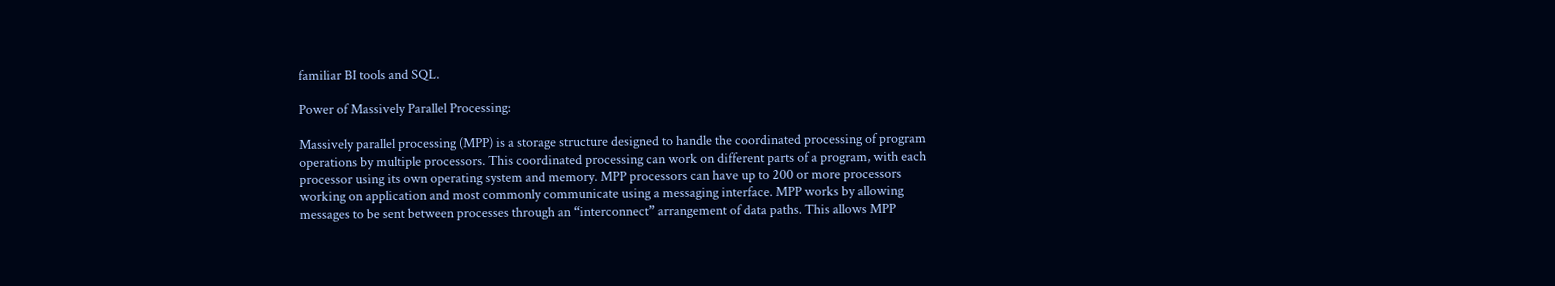familiar BI tools and SQL.

Power of Massively Parallel Processing:

Massively parallel processing (MPP) is a storage structure designed to handle the coordinated processing of program operations by multiple processors. This coordinated processing can work on different parts of a program, with each processor using its own operating system and memory. MPP processors can have up to 200 or more processors working on application and most commonly communicate using a messaging interface. MPP works by allowing messages to be sent between processes through an “interconnect” arrangement of data paths. This allows MPP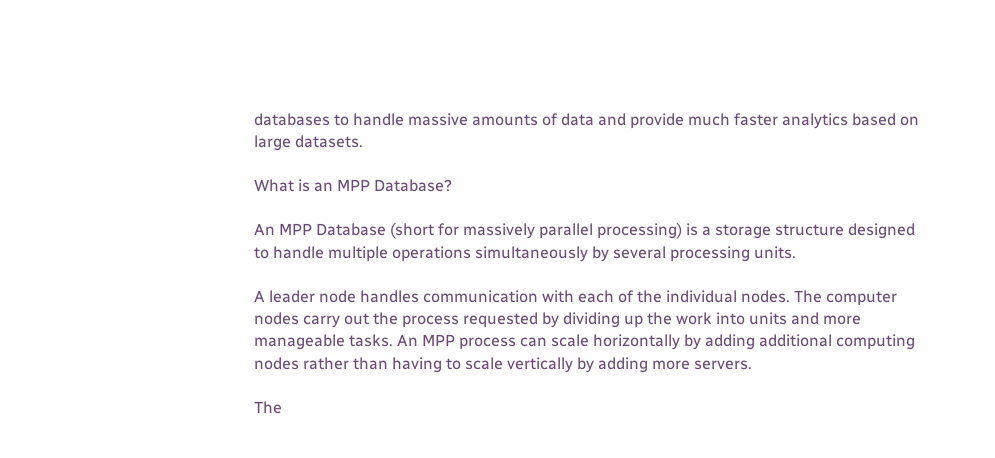databases to handle massive amounts of data and provide much faster analytics based on large datasets.

What is an MPP Database?

An MPP Database (short for massively parallel processing) is a storage structure designed to handle multiple operations simultaneously by several processing units.

A leader node handles communication with each of the individual nodes. The computer nodes carry out the process requested by dividing up the work into units and more manageable tasks. An MPP process can scale horizontally by adding additional computing nodes rather than having to scale vertically by adding more servers.

The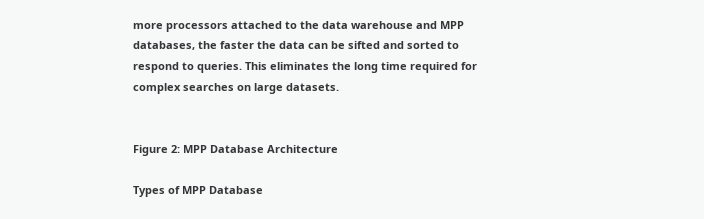more processors attached to the data warehouse and MPP databases, the faster the data can be sifted and sorted to respond to queries. This eliminates the long time required for complex searches on large datasets.


Figure 2: MPP Database Architecture

Types of MPP Database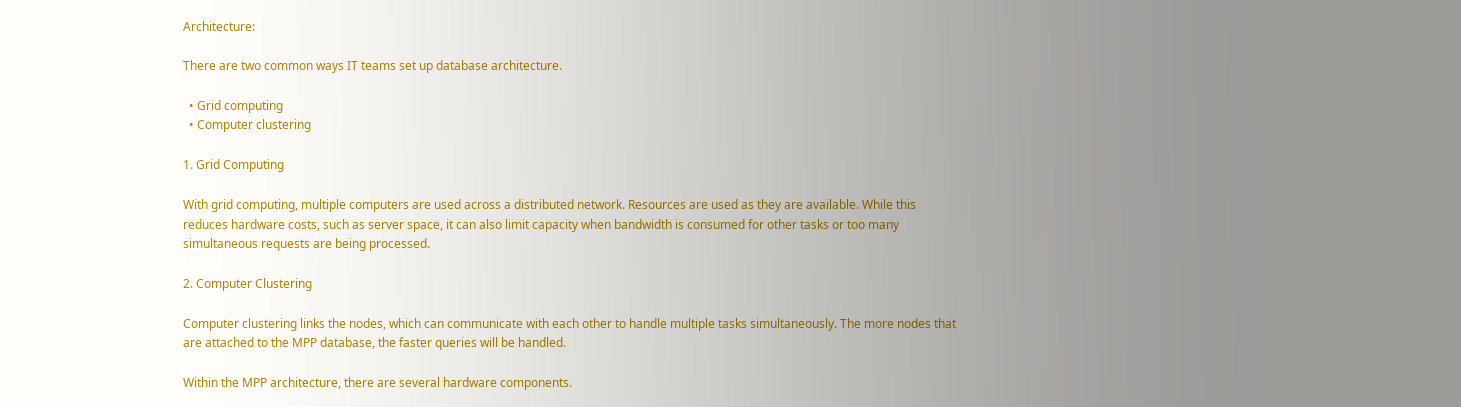Architecture:

There are two common ways IT teams set up database architecture.

  • Grid computing
  • Computer clustering

1. Grid Computing

With grid computing, multiple computers are used across a distributed network. Resources are used as they are available. While this reduces hardware costs, such as server space, it can also limit capacity when bandwidth is consumed for other tasks or too many simultaneous requests are being processed.

2. Computer Clustering

Computer clustering links the nodes, which can communicate with each other to handle multiple tasks simultaneously. The more nodes that are attached to the MPP database, the faster queries will be handled.

Within the MPP architecture, there are several hardware components.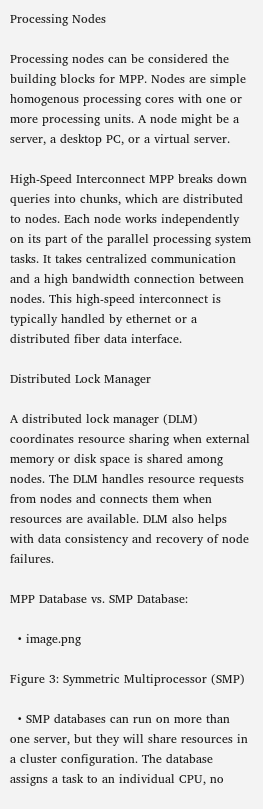Processing Nodes

Processing nodes can be considered the building blocks for MPP. Nodes are simple homogenous processing cores with one or more processing units. A node might be a server, a desktop PC, or a virtual server.

High-Speed Interconnect MPP breaks down queries into chunks, which are distributed to nodes. Each node works independently on its part of the parallel processing system tasks. It takes centralized communication and a high bandwidth connection between nodes. This high-speed interconnect is typically handled by ethernet or a distributed fiber data interface.

Distributed Lock Manager

A distributed lock manager (DLM) coordinates resource sharing when external memory or disk space is shared among nodes. The DLM handles resource requests from nodes and connects them when resources are available. DLM also helps with data consistency and recovery of node failures.

MPP Database vs. SMP Database:

  • image.png

Figure 3: Symmetric Multiprocessor (SMP)

  • SMP databases can run on more than one server, but they will share resources in a cluster configuration. The database assigns a task to an individual CPU, no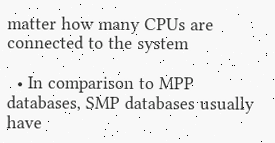matter how many CPUs are connected to the system

  • In comparison to MPP databases, SMP databases usually have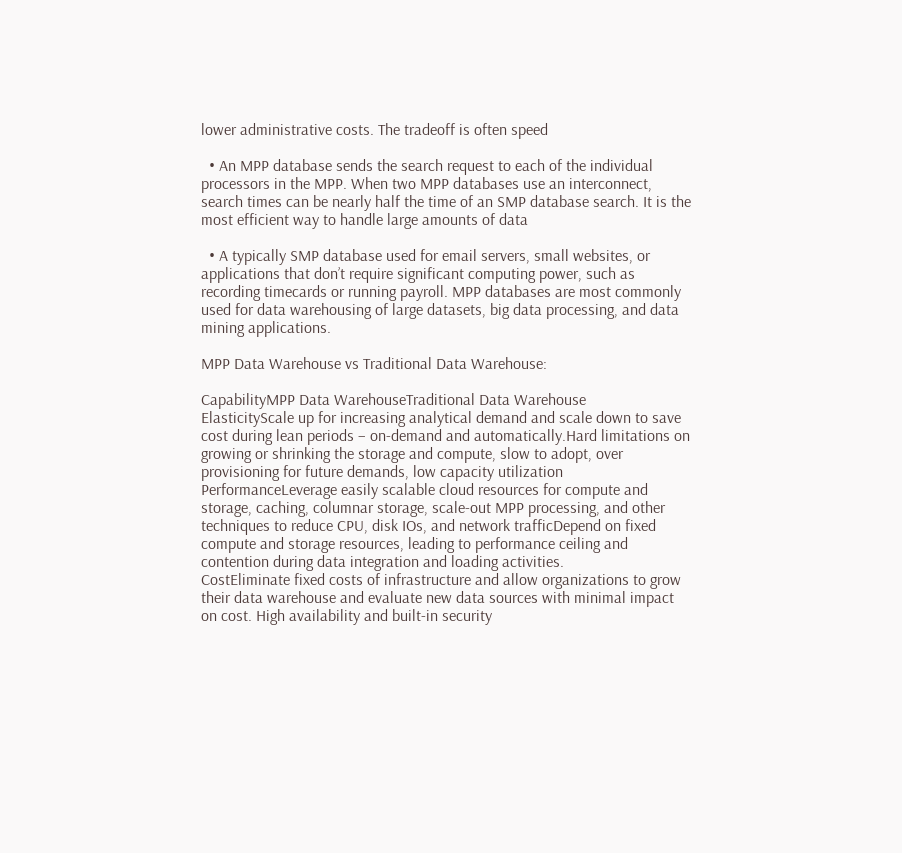lower administrative costs. The tradeoff is often speed

  • An MPP database sends the search request to each of the individual processors in the MPP. When two MPP databases use an interconnect, search times can be nearly half the time of an SMP database search. It is the most efficient way to handle large amounts of data

  • A typically SMP database used for email servers, small websites, or applications that don’t require significant computing power, such as recording timecards or running payroll. MPP databases are most commonly used for data warehousing of large datasets, big data processing, and data mining applications.

MPP Data Warehouse vs Traditional Data Warehouse:

CapabilityMPP Data WarehouseTraditional Data Warehouse
ElasticityScale up for increasing analytical demand and scale down to save cost during lean periods – on-demand and automatically.Hard limitations on growing or shrinking the storage and compute, slow to adopt, over provisioning for future demands, low capacity utilization
PerformanceLeverage easily scalable cloud resources for compute and storage, caching, columnar storage, scale-out MPP processing, and other techniques to reduce CPU, disk IOs, and network trafficDepend on fixed compute and storage resources, leading to performance ceiling and contention during data integration and loading activities.
CostEliminate fixed costs of infrastructure and allow organizations to grow their data warehouse and evaluate new data sources with minimal impact on cost. High availability and built-in security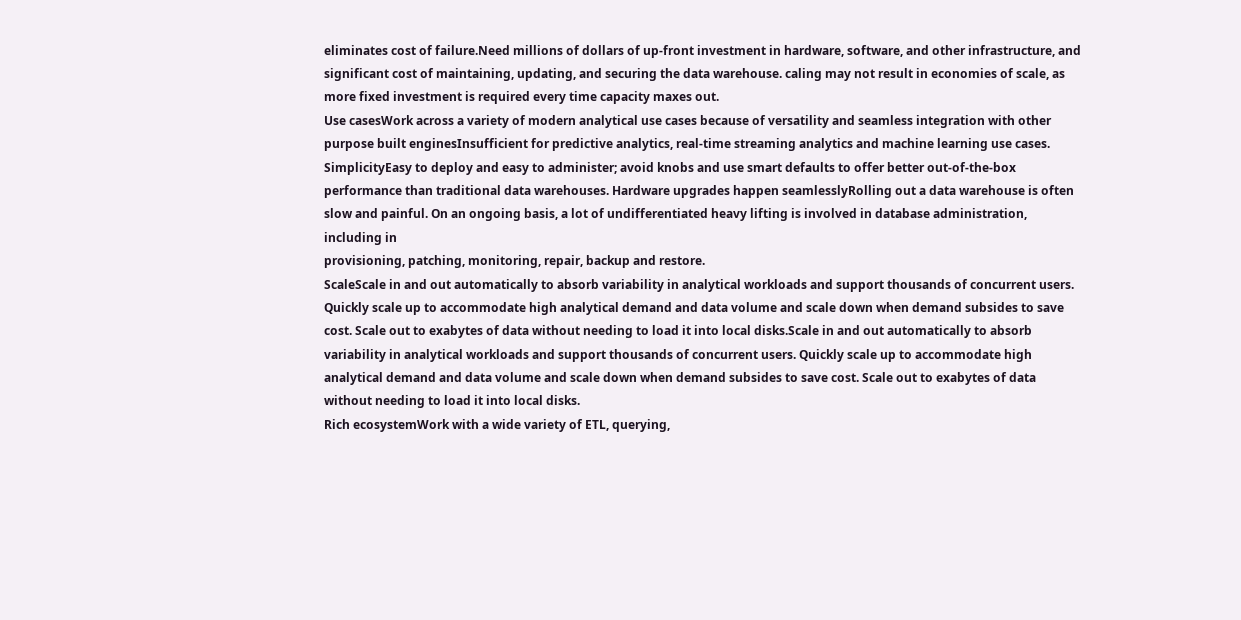eliminates cost of failure.Need millions of dollars of up-front investment in hardware, software, and other infrastructure, and significant cost of maintaining, updating, and securing the data warehouse. caling may not result in economies of scale, as more fixed investment is required every time capacity maxes out.
Use casesWork across a variety of modern analytical use cases because of versatility and seamless integration with other purpose built enginesInsufficient for predictive analytics, real-time streaming analytics and machine learning use cases.
SimplicityEasy to deploy and easy to administer; avoid knobs and use smart defaults to offer better out-of-the-box performance than traditional data warehouses. Hardware upgrades happen seamlesslyRolling out a data warehouse is often slow and painful. On an ongoing basis, a lot of undifferentiated heavy lifting is involved in database administration, including in
provisioning, patching, monitoring, repair, backup and restore.
ScaleScale in and out automatically to absorb variability in analytical workloads and support thousands of concurrent users. Quickly scale up to accommodate high analytical demand and data volume and scale down when demand subsides to save cost. Scale out to exabytes of data without needing to load it into local disks.Scale in and out automatically to absorb variability in analytical workloads and support thousands of concurrent users. Quickly scale up to accommodate high analytical demand and data volume and scale down when demand subsides to save cost. Scale out to exabytes of data without needing to load it into local disks.
Rich ecosystemWork with a wide variety of ETL, querying,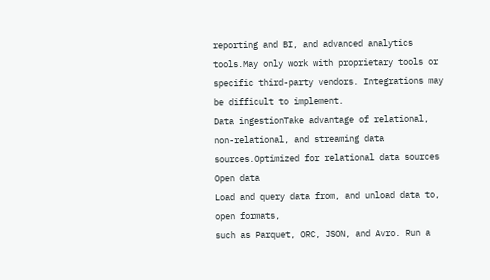reporting and BI, and advanced analytics tools.May only work with proprietary tools or specific third-party vendors. Integrations may be difficult to implement.
Data ingestionTake advantage of relational, non-relational, and streaming data sources.Optimized for relational data sources
Open data
Load and query data from, and unload data to, open formats,
such as Parquet, ORC, JSON, and Avro. Run a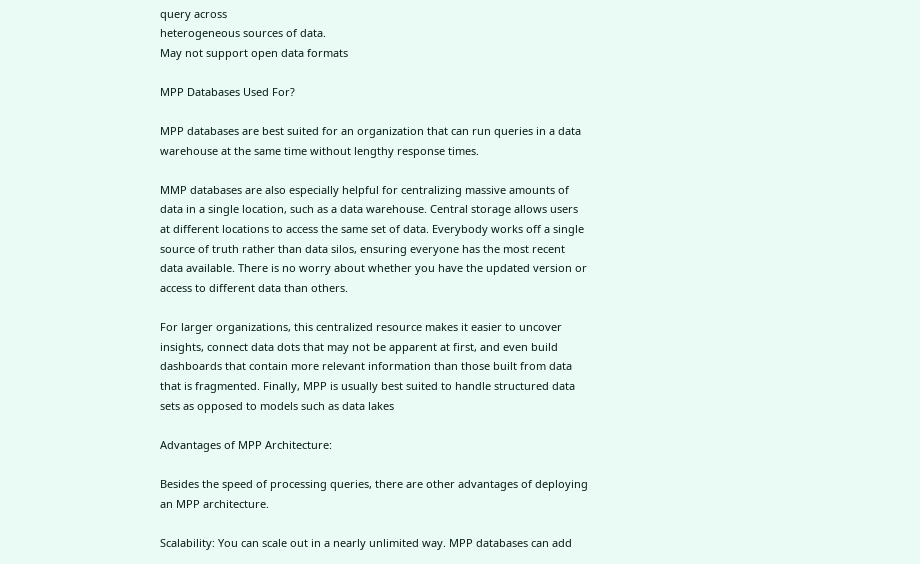query across
heterogeneous sources of data.
May not support open data formats

MPP Databases Used For?

MPP databases are best suited for an organization that can run queries in a data warehouse at the same time without lengthy response times.

MMP databases are also especially helpful for centralizing massive amounts of data in a single location, such as a data warehouse. Central storage allows users at different locations to access the same set of data. Everybody works off a single source of truth rather than data silos, ensuring everyone has the most recent data available. There is no worry about whether you have the updated version or access to different data than others.

For larger organizations, this centralized resource makes it easier to uncover insights, connect data dots that may not be apparent at first, and even build dashboards that contain more relevant information than those built from data that is fragmented. Finally, MPP is usually best suited to handle structured data sets as opposed to models such as data lakes

Advantages of MPP Architecture:

Besides the speed of processing queries, there are other advantages of deploying an MPP architecture.

Scalability: You can scale out in a nearly unlimited way. MPP databases can add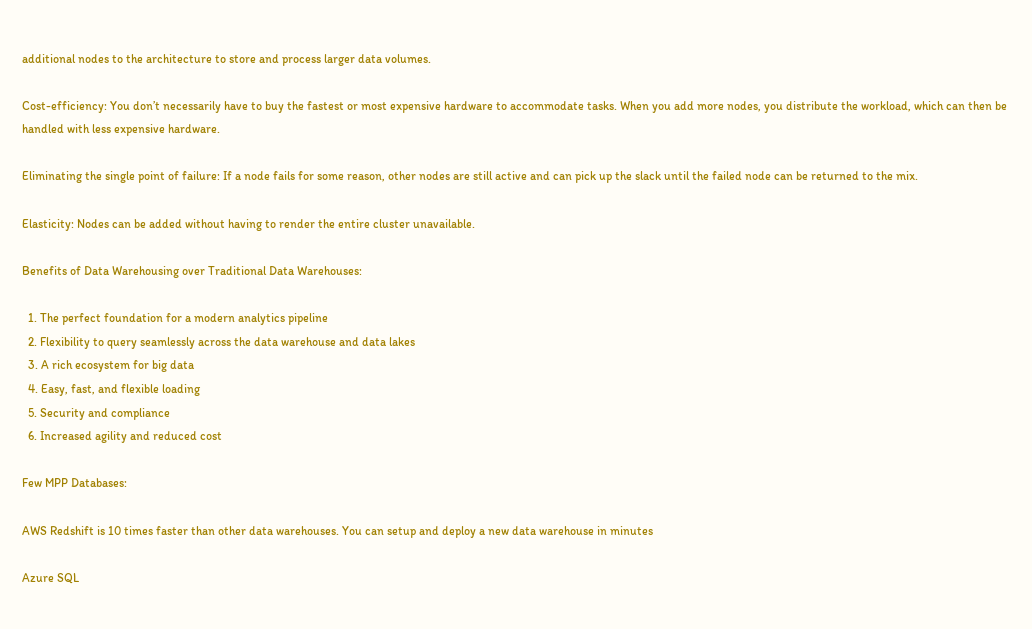additional nodes to the architecture to store and process larger data volumes.

Cost-efficiency: You don’t necessarily have to buy the fastest or most expensive hardware to accommodate tasks. When you add more nodes, you distribute the workload, which can then be handled with less expensive hardware.

Eliminating the single point of failure: If a node fails for some reason, other nodes are still active and can pick up the slack until the failed node can be returned to the mix.

Elasticity: Nodes can be added without having to render the entire cluster unavailable.

Benefits of Data Warehousing over Traditional Data Warehouses:

  1. The perfect foundation for a modern analytics pipeline
  2. Flexibility to query seamlessly across the data warehouse and data lakes
  3. A rich ecosystem for big data
  4. Easy, fast, and flexible loading
  5. Security and compliance
  6. Increased agility and reduced cost

Few MPP Databases:

AWS Redshift is 10 times faster than other data warehouses. You can setup and deploy a new data warehouse in minutes

Azure SQL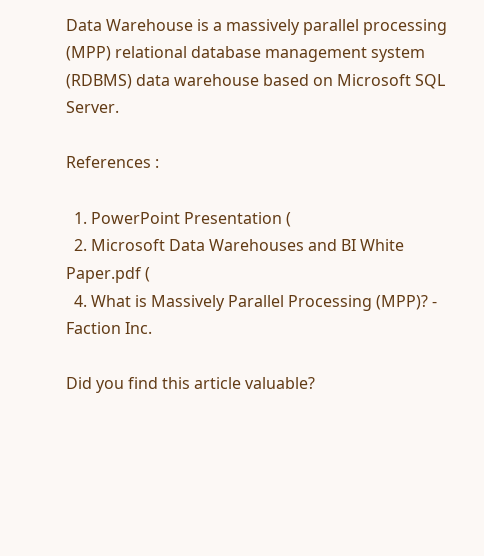Data Warehouse is a massively parallel processing (MPP) relational database management system (RDBMS) data warehouse based on Microsoft SQL Server.

References :

  1. PowerPoint Presentation (
  2. Microsoft Data Warehouses and BI White Paper.pdf (
  4. What is Massively Parallel Processing (MPP)? - Faction Inc.

Did you find this article valuable?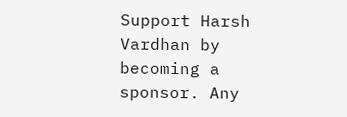Support Harsh Vardhan by becoming a sponsor. Any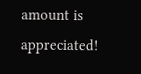amount is appreciated!